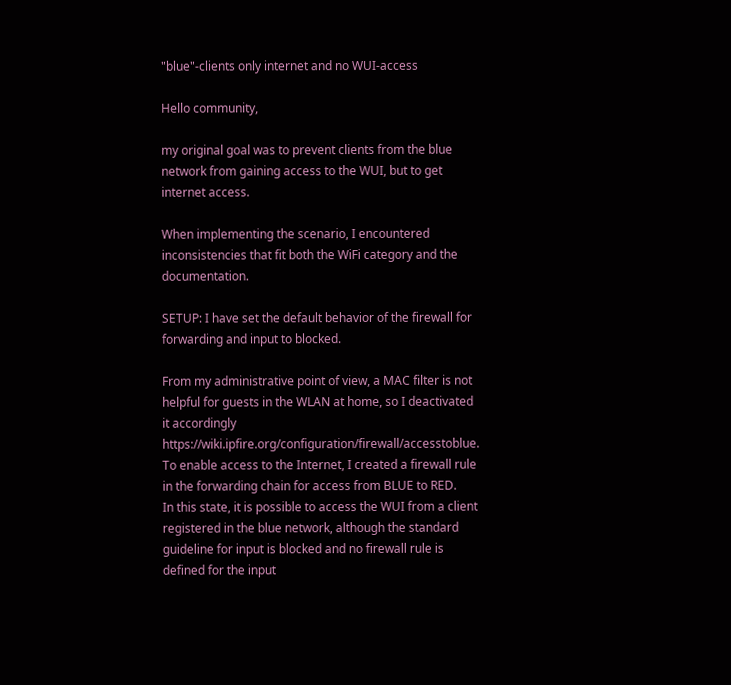"blue"-clients only internet and no WUI-access

Hello community,

my original goal was to prevent clients from the blue network from gaining access to the WUI, but to get internet access.

When implementing the scenario, I encountered inconsistencies that fit both the WiFi category and the documentation.

SETUP: I have set the default behavior of the firewall for forwarding and input to blocked.

From my administrative point of view, a MAC filter is not helpful for guests in the WLAN at home, so I deactivated it accordingly https://wiki.ipfire.org/configuration/firewall/accesstoblue. To enable access to the Internet, I created a firewall rule in the forwarding chain for access from BLUE to RED.
In this state, it is possible to access the WUI from a client registered in the blue network, although the standard guideline for input is blocked and no firewall rule is defined for the input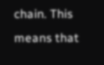chain. This means that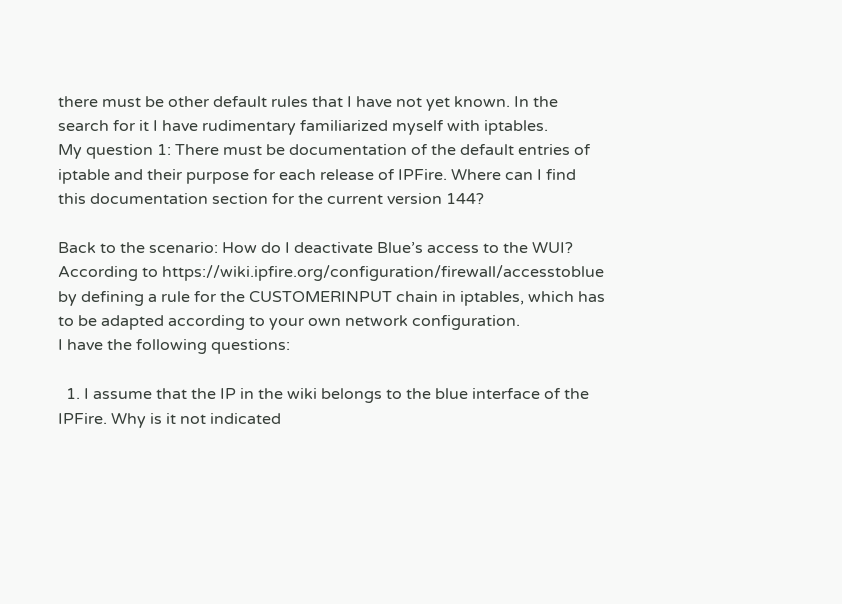there must be other default rules that I have not yet known. In the search for it I have rudimentary familiarized myself with iptables.
My question 1: There must be documentation of the default entries of iptable and their purpose for each release of IPFire. Where can I find this documentation section for the current version 144?

Back to the scenario: How do I deactivate Blue’s access to the WUI?
According to https://wiki.ipfire.org/configuration/firewall/accesstoblue by defining a rule for the CUSTOMERINPUT chain in iptables, which has to be adapted according to your own network configuration.
I have the following questions:

  1. I assume that the IP in the wiki belongs to the blue interface of the IPFire. Why is it not indicated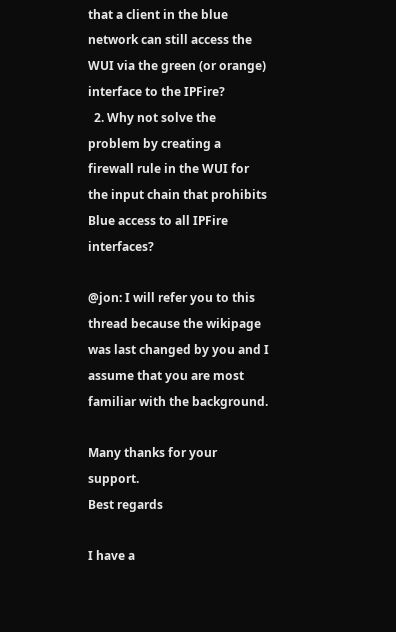that a client in the blue network can still access the WUI via the green (or orange) interface to the IPFire?
  2. Why not solve the problem by creating a firewall rule in the WUI for the input chain that prohibits Blue access to all IPFire interfaces?

@jon: I will refer you to this thread because the wikipage was last changed by you and I assume that you are most familiar with the background.

Many thanks for your support.
Best regards

I have a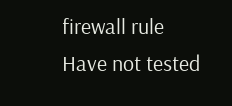firewall rule
Have not tested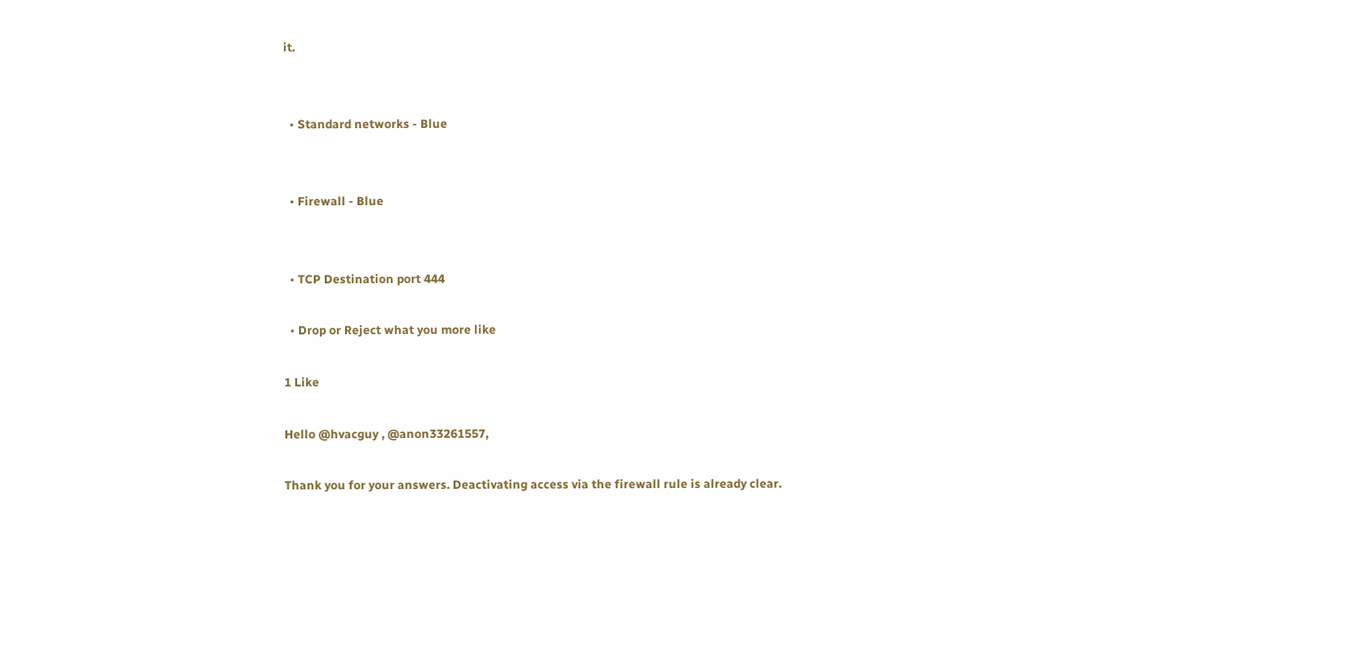it.


  • Standard networks - Blue


  • Firewall - Blue


  • TCP Destination port 444

  • Drop or Reject what you more like

1 Like

Hello @hvacguy , @anon33261557,

Thank you for your answers. Deactivating access via the firewall rule is already clear.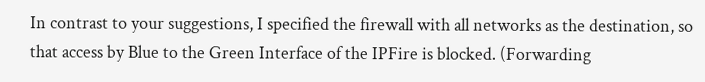In contrast to your suggestions, I specified the firewall with all networks as the destination, so that access by Blue to the Green Interface of the IPFire is blocked. (Forwarding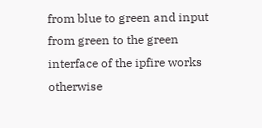from blue to green and input from green to the green interface of the ipfire works otherwise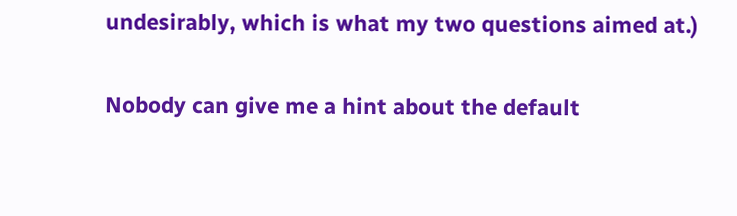undesirably, which is what my two questions aimed at.)

Nobody can give me a hint about the default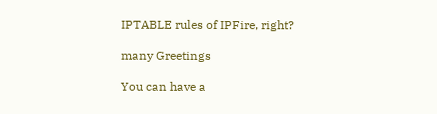IPTABLE rules of IPFire, right?

many Greetings

You can have a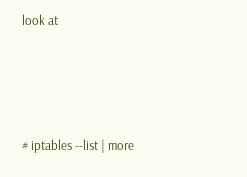look at




# iptables --list | more